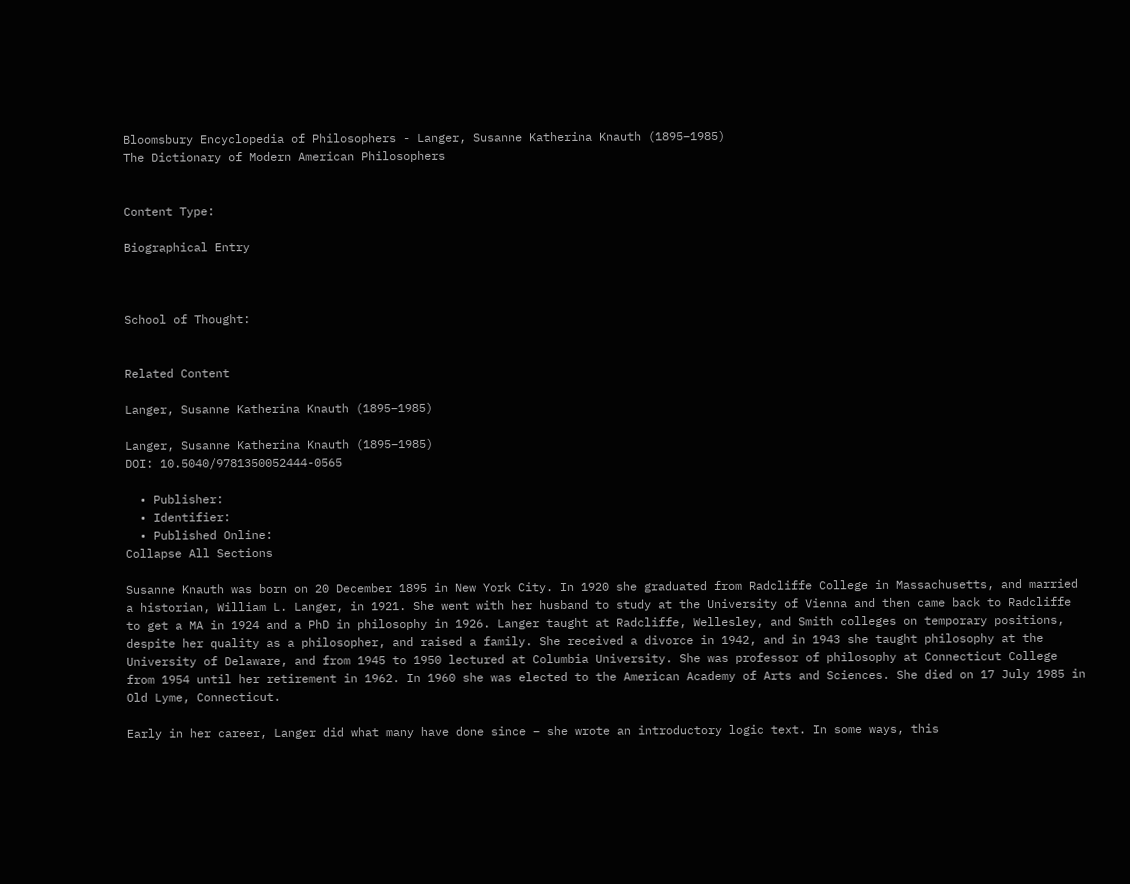Bloomsbury Encyclopedia of Philosophers - Langer, Susanne Katherina Knauth (1895–1985)
The Dictionary of Modern American Philosophers


Content Type:

Biographical Entry



School of Thought:


Related Content

Langer, Susanne Katherina Knauth (1895–1985)

Langer, Susanne Katherina Knauth (1895–1985)
DOI: 10.5040/9781350052444-0565

  • Publisher:
  • Identifier:
  • Published Online:
Collapse All Sections

Susanne Knauth was born on 20 December 1895 in New York City. In 1920 she graduated from Radcliffe College in Massachusetts, and married a historian, William L. Langer, in 1921. She went with her husband to study at the University of Vienna and then came back to Radcliffe to get a MA in 1924 and a PhD in philosophy in 1926. Langer taught at Radcliffe, Wellesley, and Smith colleges on temporary positions, despite her quality as a philosopher, and raised a family. She received a divorce in 1942, and in 1943 she taught philosophy at the University of Delaware, and from 1945 to 1950 lectured at Columbia University. She was professor of philosophy at Connecticut College from 1954 until her retirement in 1962. In 1960 she was elected to the American Academy of Arts and Sciences. She died on 17 July 1985 in Old Lyme, Connecticut.

Early in her career, Langer did what many have done since – she wrote an introductory logic text. In some ways, this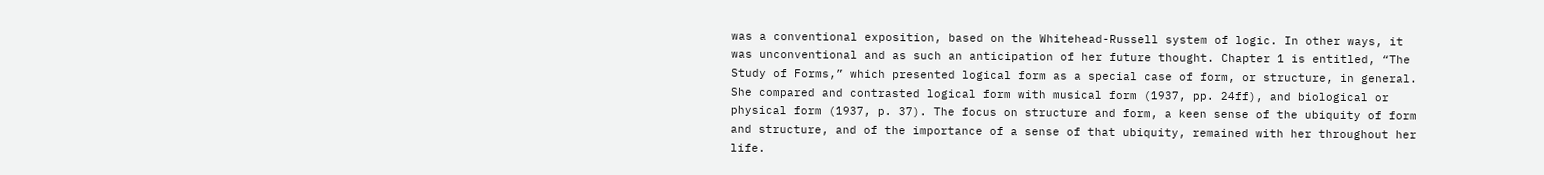was a conventional exposition, based on the Whitehead-Russell system of logic. In other ways, it was unconventional and as such an anticipation of her future thought. Chapter 1 is entitled, “The Study of Forms,” which presented logical form as a special case of form, or structure, in general. She compared and contrasted logical form with musical form (1937, pp. 24ff), and biological or physical form (1937, p. 37). The focus on structure and form, a keen sense of the ubiquity of form and structure, and of the importance of a sense of that ubiquity, remained with her throughout her life.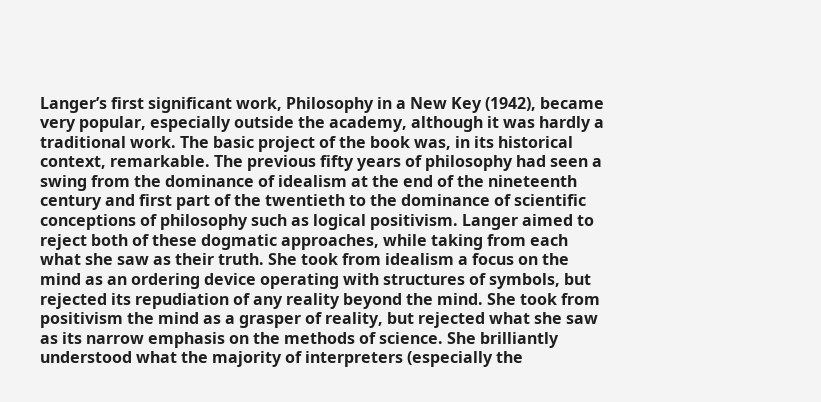Langer’s first significant work, Philosophy in a New Key (1942), became very popular, especially outside the academy, although it was hardly a traditional work. The basic project of the book was, in its historical context, remarkable. The previous fifty years of philosophy had seen a swing from the dominance of idealism at the end of the nineteenth century and first part of the twentieth to the dominance of scientific conceptions of philosophy such as logical positivism. Langer aimed to reject both of these dogmatic approaches, while taking from each what she saw as their truth. She took from idealism a focus on the mind as an ordering device operating with structures of symbols, but rejected its repudiation of any reality beyond the mind. She took from positivism the mind as a grasper of reality, but rejected what she saw as its narrow emphasis on the methods of science. She brilliantly understood what the majority of interpreters (especially the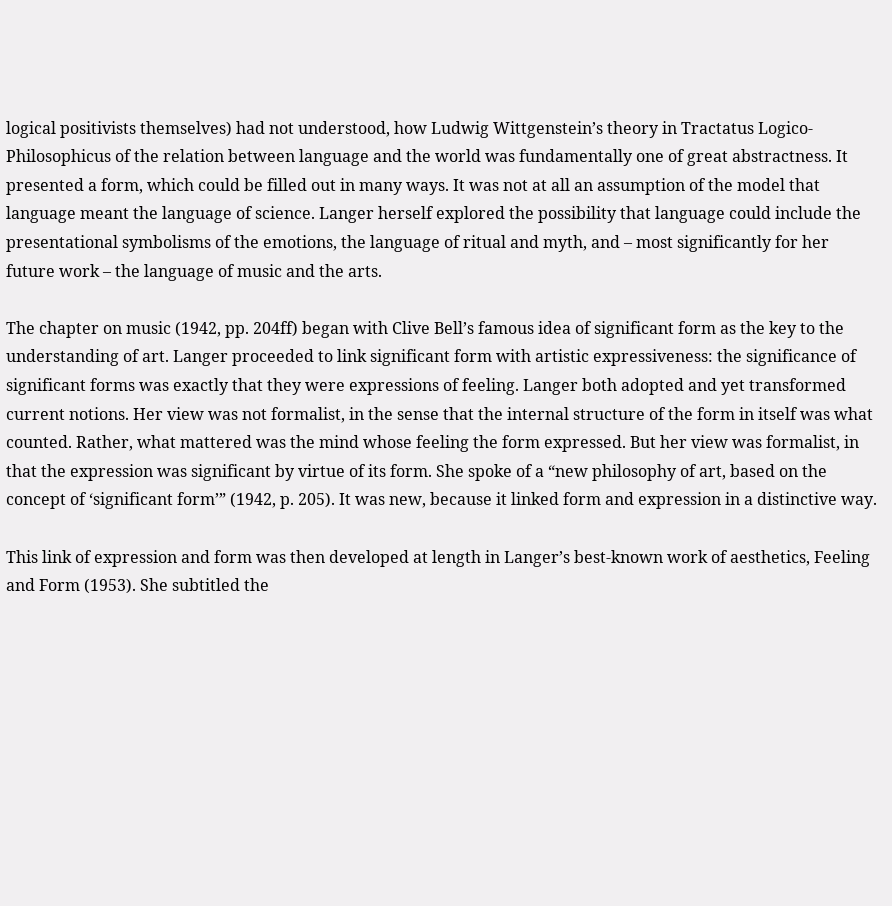logical positivists themselves) had not understood, how Ludwig Wittgenstein’s theory in Tractatus Logico-Philosophicus of the relation between language and the world was fundamentally one of great abstractness. It presented a form, which could be filled out in many ways. It was not at all an assumption of the model that language meant the language of science. Langer herself explored the possibility that language could include the presentational symbolisms of the emotions, the language of ritual and myth, and – most significantly for her future work – the language of music and the arts.

The chapter on music (1942, pp. 204ff) began with Clive Bell’s famous idea of significant form as the key to the understanding of art. Langer proceeded to link significant form with artistic expressiveness: the significance of significant forms was exactly that they were expressions of feeling. Langer both adopted and yet transformed current notions. Her view was not formalist, in the sense that the internal structure of the form in itself was what counted. Rather, what mattered was the mind whose feeling the form expressed. But her view was formalist, in that the expression was significant by virtue of its form. She spoke of a “new philosophy of art, based on the concept of ‘significant form’” (1942, p. 205). It was new, because it linked form and expression in a distinctive way.

This link of expression and form was then developed at length in Langer’s best-known work of aesthetics, Feeling and Form (1953). She subtitled the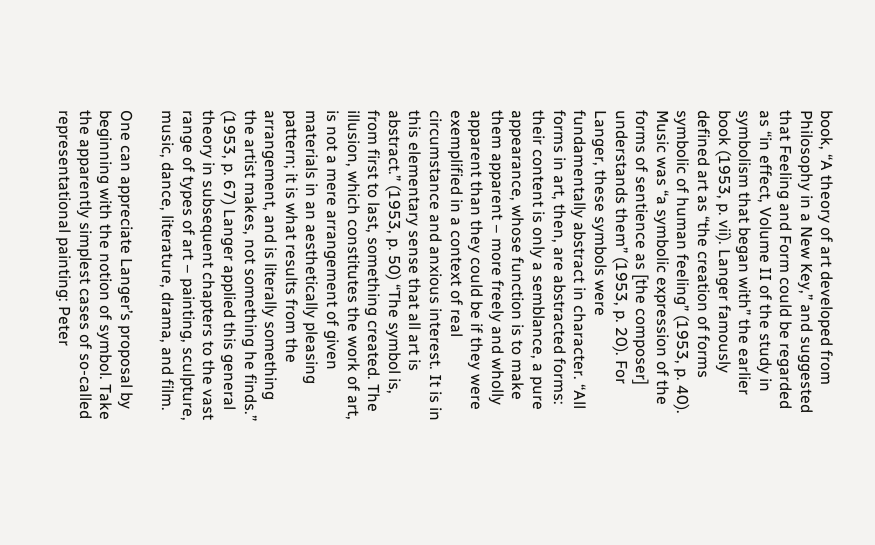book, “A theory of art developed from Philosophy in a New Key,” and suggested that Feeling and Form could be regarded as “in effect, Volume II of the study in symbolism that began with” the earlier book (1953, p. vii). Langer famously defined art as “the creation of forms symbolic of human feeling” (1953, p. 40). Music was “a symbolic expression of the forms of sentience as [the composer] understands them” (1953, p. 20). For Langer, these symbols were fundamentally abstract in character. “All forms in art, then, are abstracted forms: their content is only a semblance, a pure appearance, whose function is to make them apparent – more freely and wholly apparent than they could be if they were exemplified in a context of real circumstance and anxious interest. It is in this elementary sense that all art is abstract.” (1953, p. 50) “The symbol is, from first to last, something created. The illusion, which constitutes the work of art, is not a mere arrangement of given materials in an aesthetically pleasing pattern; it is what results from the arrangement, and is literally something the artist makes, not something he finds.” (1953, p. 67) Langer applied this general theory in subsequent chapters to the vast range of types of art – painting, sculpture, music, dance, literature, drama, and film.

One can appreciate Langer’s proposal by beginning with the notion of symbol. Take the apparently simplest cases of so-called representational painting: Peter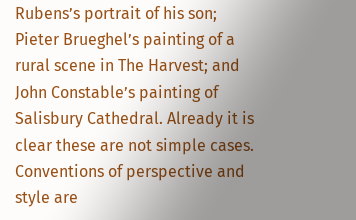Rubens’s portrait of his son; Pieter Brueghel’s painting of a rural scene in The Harvest; and John Constable’s painting of Salisbury Cathedral. Already it is clear these are not simple cases. Conventions of perspective and style are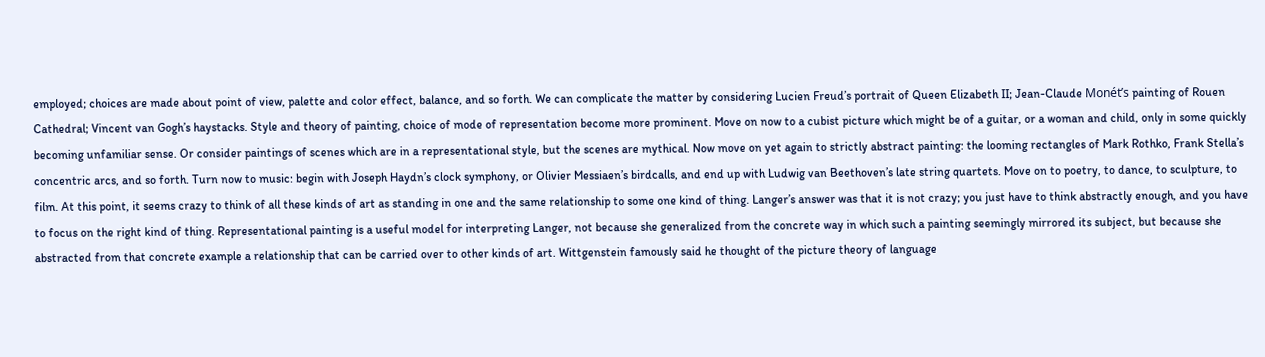employed; choices are made about point of view, palette and color effect, balance, and so forth. We can complicate the matter by considering Lucien Freud’s portrait of Queen Elizabeth II; Jean-Claude Monét’s painting of Rouen Cathedral; Vincent van Gogh’s haystacks. Style and theory of painting, choice of mode of representation become more prominent. Move on now to a cubist picture which might be of a guitar, or a woman and child, only in some quickly becoming unfamiliar sense. Or consider paintings of scenes which are in a representational style, but the scenes are mythical. Now move on yet again to strictly abstract painting: the looming rectangles of Mark Rothko, Frank Stella’s concentric arcs, and so forth. Turn now to music: begin with Joseph Haydn’s clock symphony, or Olivier Messiaen’s birdcalls, and end up with Ludwig van Beethoven’s late string quartets. Move on to poetry, to dance, to sculpture, to film. At this point, it seems crazy to think of all these kinds of art as standing in one and the same relationship to some one kind of thing. Langer’s answer was that it is not crazy; you just have to think abstractly enough, and you have to focus on the right kind of thing. Representational painting is a useful model for interpreting Langer, not because she generalized from the concrete way in which such a painting seemingly mirrored its subject, but because she abstracted from that concrete example a relationship that can be carried over to other kinds of art. Wittgenstein famously said he thought of the picture theory of language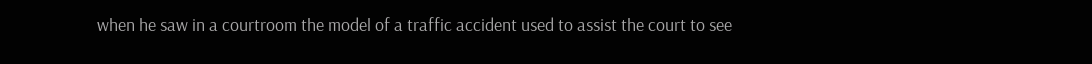when he saw in a courtroom the model of a traffic accident used to assist the court to see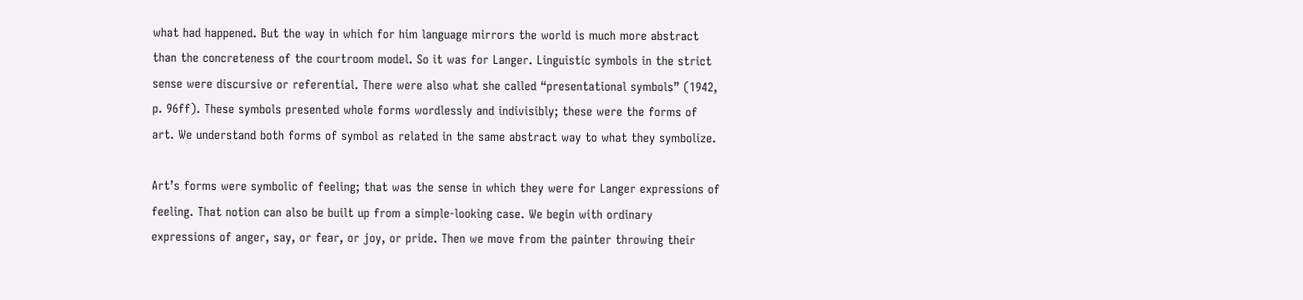what had happened. But the way in which for him language mirrors the world is much more abstract than the concreteness of the courtroom model. So it was for Langer. Linguistic symbols in the strict sense were discursive or referential. There were also what she called “presentational symbols” (1942, p. 96ff). These symbols presented whole forms wordlessly and indivisibly; these were the forms of art. We understand both forms of symbol as related in the same abstract way to what they symbolize.

Art’s forms were symbolic of feeling; that was the sense in which they were for Langer expressions of feeling. That notion can also be built up from a simple-looking case. We begin with ordinary expressions of anger, say, or fear, or joy, or pride. Then we move from the painter throwing their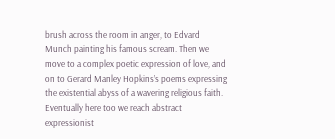brush across the room in anger, to Edvard Munch painting his famous scream. Then we move to a complex poetic expression of love, and on to Gerard Manley Hopkins’s poems expressing the existential abyss of a wavering religious faith. Eventually here too we reach abstract expressionist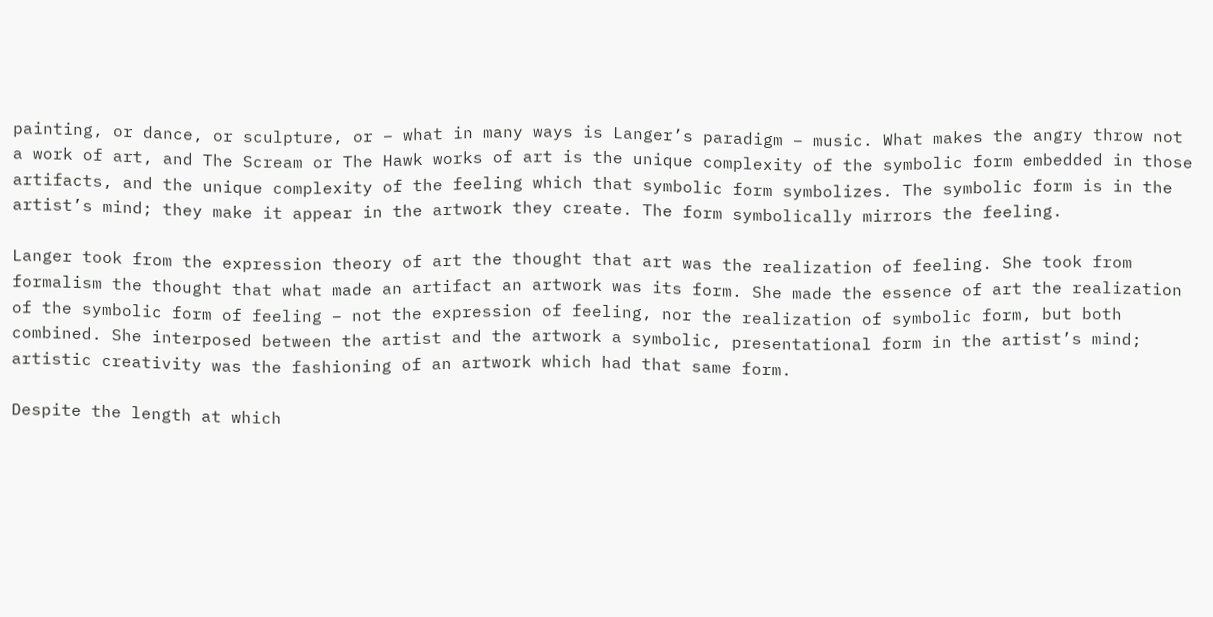painting, or dance, or sculpture, or – what in many ways is Langer’s paradigm – music. What makes the angry throw not a work of art, and The Scream or The Hawk works of art is the unique complexity of the symbolic form embedded in those artifacts, and the unique complexity of the feeling which that symbolic form symbolizes. The symbolic form is in the artist’s mind; they make it appear in the artwork they create. The form symbolically mirrors the feeling.

Langer took from the expression theory of art the thought that art was the realization of feeling. She took from formalism the thought that what made an artifact an artwork was its form. She made the essence of art the realization of the symbolic form of feeling – not the expression of feeling, nor the realization of symbolic form, but both combined. She interposed between the artist and the artwork a symbolic, presentational form in the artist’s mind; artistic creativity was the fashioning of an artwork which had that same form.

Despite the length at which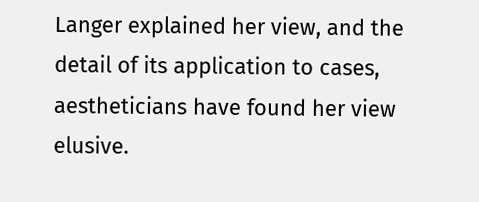Langer explained her view, and the detail of its application to cases, aestheticians have found her view elusive.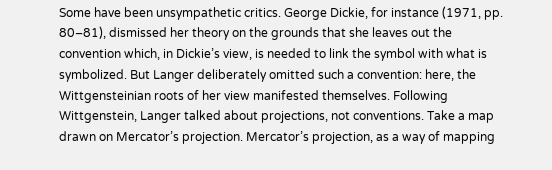Some have been unsympathetic critics. George Dickie, for instance (1971, pp. 80–81), dismissed her theory on the grounds that she leaves out the convention which, in Dickie’s view, is needed to link the symbol with what is symbolized. But Langer deliberately omitted such a convention: here, the Wittgensteinian roots of her view manifested themselves. Following Wittgenstein, Langer talked about projections, not conventions. Take a map drawn on Mercator’s projection. Mercator’s projection, as a way of mapping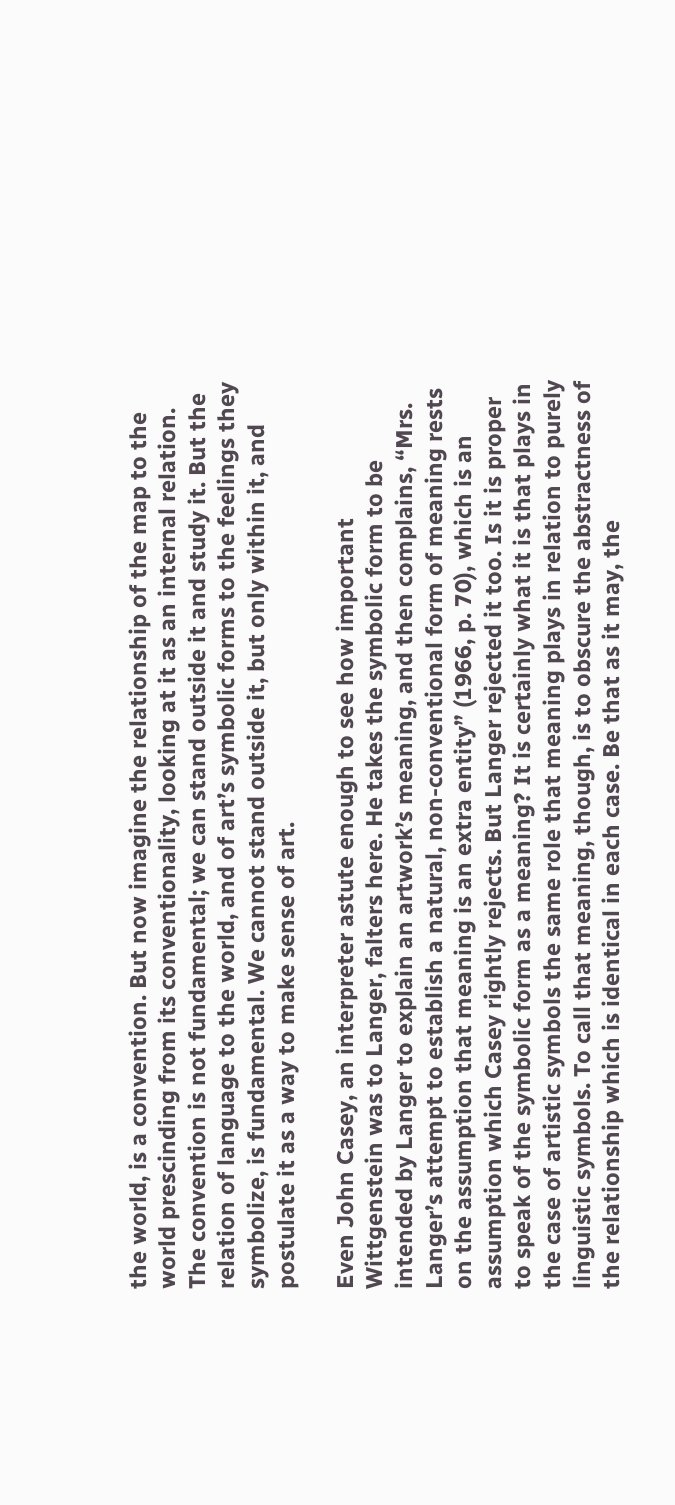the world, is a convention. But now imagine the relationship of the map to the world prescinding from its conventionality, looking at it as an internal relation. The convention is not fundamental; we can stand outside it and study it. But the relation of language to the world, and of art’s symbolic forms to the feelings they symbolize, is fundamental. We cannot stand outside it, but only within it, and postulate it as a way to make sense of art.

Even John Casey, an interpreter astute enough to see how important Wittgenstein was to Langer, falters here. He takes the symbolic form to be intended by Langer to explain an artwork’s meaning, and then complains, “Mrs. Langer’s attempt to establish a natural, non-conventional form of meaning rests on the assumption that meaning is an extra entity” (1966, p. 70), which is an assumption which Casey rightly rejects. But Langer rejected it too. Is it is proper to speak of the symbolic form as a meaning? It is certainly what it is that plays in the case of artistic symbols the same role that meaning plays in relation to purely linguistic symbols. To call that meaning, though, is to obscure the abstractness of the relationship which is identical in each case. Be that as it may, the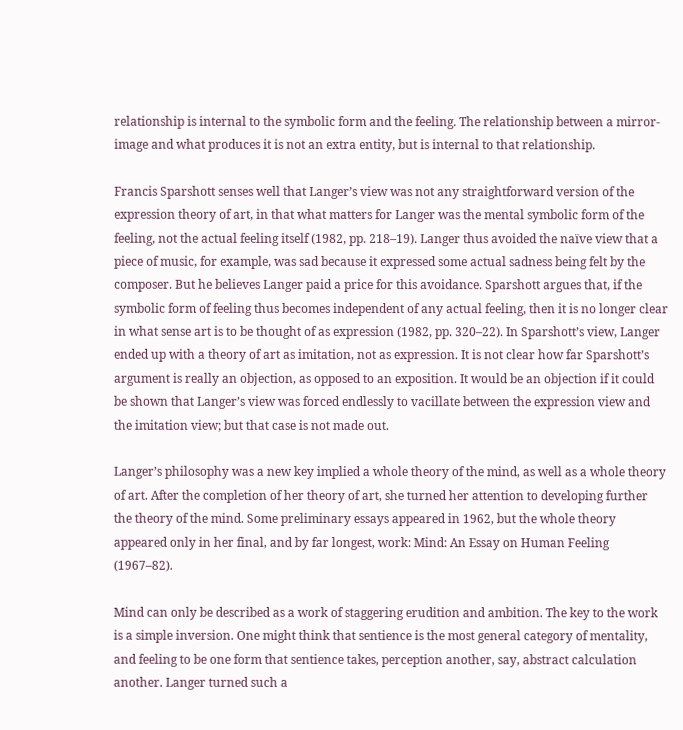relationship is internal to the symbolic form and the feeling. The relationship between a mirror-image and what produces it is not an extra entity, but is internal to that relationship.

Francis Sparshott senses well that Langer’s view was not any straightforward version of the expression theory of art, in that what matters for Langer was the mental symbolic form of the feeling, not the actual feeling itself (1982, pp. 218–19). Langer thus avoided the naïve view that a piece of music, for example, was sad because it expressed some actual sadness being felt by the composer. But he believes Langer paid a price for this avoidance. Sparshott argues that, if the symbolic form of feeling thus becomes independent of any actual feeling, then it is no longer clear in what sense art is to be thought of as expression (1982, pp. 320–22). In Sparshott’s view, Langer ended up with a theory of art as imitation, not as expression. It is not clear how far Sparshott’s argument is really an objection, as opposed to an exposition. It would be an objection if it could be shown that Langer’s view was forced endlessly to vacillate between the expression view and the imitation view; but that case is not made out.

Langer’s philosophy was a new key implied a whole theory of the mind, as well as a whole theory of art. After the completion of her theory of art, she turned her attention to developing further the theory of the mind. Some preliminary essays appeared in 1962, but the whole theory appeared only in her final, and by far longest, work: Mind: An Essay on Human Feeling (1967–82).

Mind can only be described as a work of staggering erudition and ambition. The key to the work is a simple inversion. One might think that sentience is the most general category of mentality, and feeling to be one form that sentience takes, perception another, say, abstract calculation another. Langer turned such a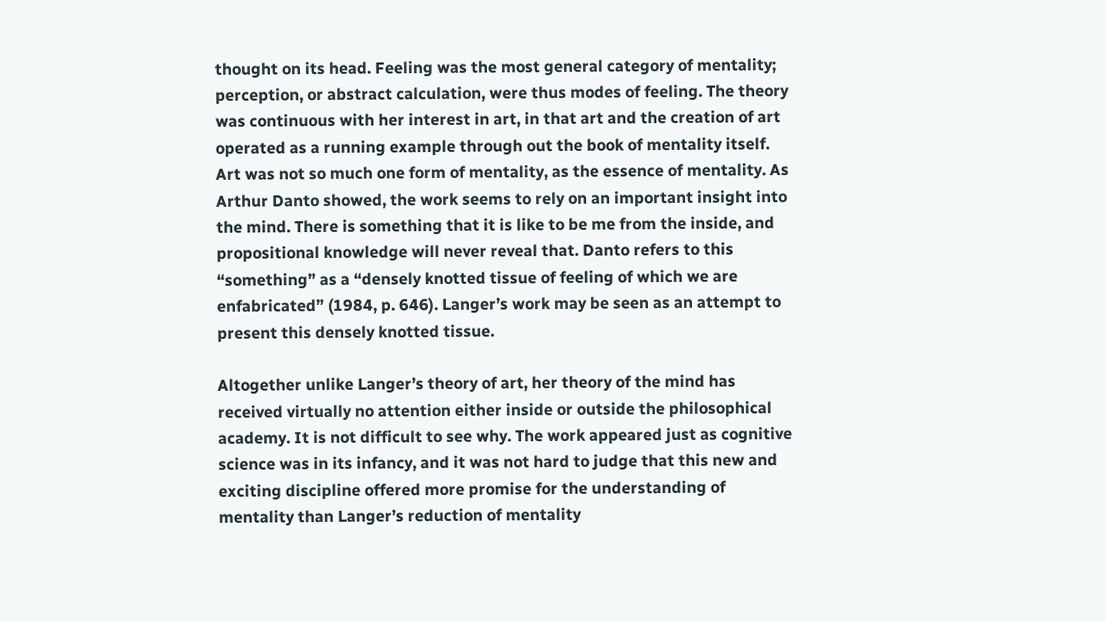thought on its head. Feeling was the most general category of mentality; perception, or abstract calculation, were thus modes of feeling. The theory was continuous with her interest in art, in that art and the creation of art operated as a running example through out the book of mentality itself. Art was not so much one form of mentality, as the essence of mentality. As Arthur Danto showed, the work seems to rely on an important insight into the mind. There is something that it is like to be me from the inside, and propositional knowledge will never reveal that. Danto refers to this “something” as a “densely knotted tissue of feeling of which we are enfabricated” (1984, p. 646). Langer’s work may be seen as an attempt to present this densely knotted tissue.

Altogether unlike Langer’s theory of art, her theory of the mind has received virtually no attention either inside or outside the philosophical academy. It is not difficult to see why. The work appeared just as cognitive science was in its infancy, and it was not hard to judge that this new and exciting discipline offered more promise for the understanding of mentality than Langer’s reduction of mentality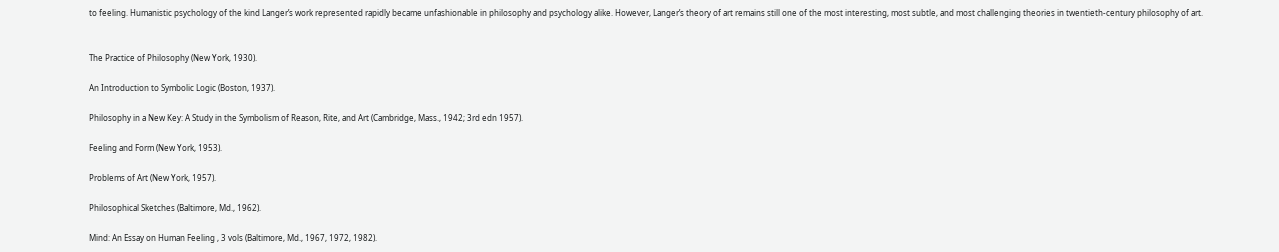to feeling. Humanistic psychology of the kind Langer’s work represented rapidly became unfashionable in philosophy and psychology alike. However, Langer’s theory of art remains still one of the most interesting, most subtle, and most challenging theories in twentieth-century philosophy of art.


The Practice of Philosophy (New York, 1930).

An Introduction to Symbolic Logic (Boston, 1937).

Philosophy in a New Key: A Study in the Symbolism of Reason, Rite, and Art (Cambridge, Mass., 1942; 3rd edn 1957).

Feeling and Form (New York, 1953).

Problems of Art (New York, 1957).

Philosophical Sketches (Baltimore, Md., 1962).

Mind: An Essay on Human Feeling , 3 vols (Baltimore, Md., 1967, 1972, 1982).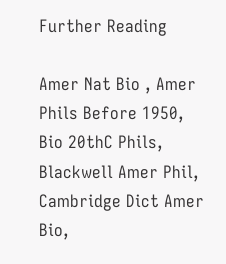Further Reading

Amer Nat Bio , Amer Phils Before 1950, Bio 20thC Phils, Blackwell Amer Phil, Cambridge Dict Amer Bio,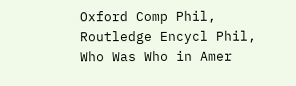Oxford Comp Phil, Routledge Encycl Phil, Who Was Who in Amer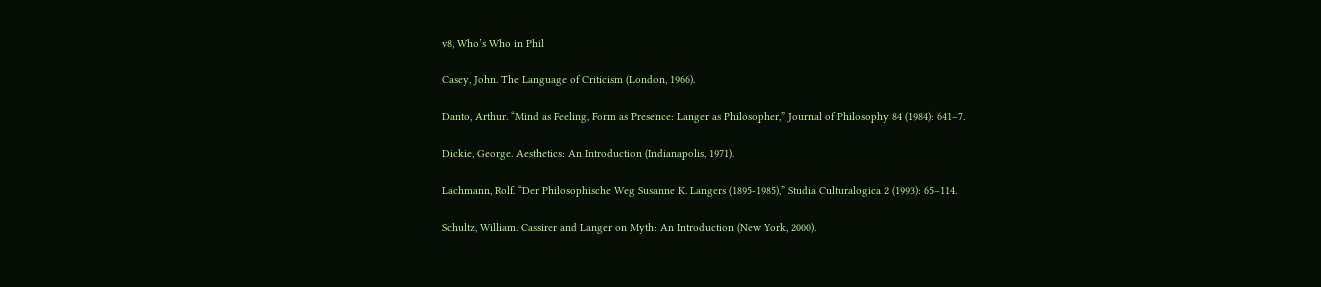v8, Who’s Who in Phil

Casey, John. The Language of Criticism (London, 1966).

Danto, Arthur. “Mind as Feeling, Form as Presence: Langer as Philosopher,” Journal of Philosophy 84 (1984): 641–7.

Dickie, George. Aesthetics: An Introduction (Indianapolis, 1971).

Lachmann, Rolf. “Der Philosophische Weg Susanne K. Langers (1895-1985),” Studia Culturalogica 2 (1993): 65–114.

Schultz, William. Cassirer and Langer on Myth: An Introduction (New York, 2000).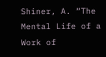Shiner, A. “The Mental Life of a Work of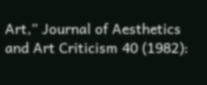Art,” Journal of Aesthetics and Art Criticism 40 (1982):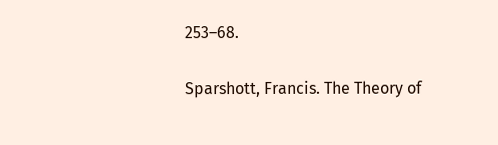253–68.

Sparshott, Francis. The Theory of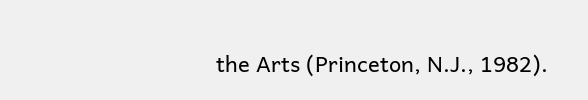the Arts (Princeton, N.J., 1982).